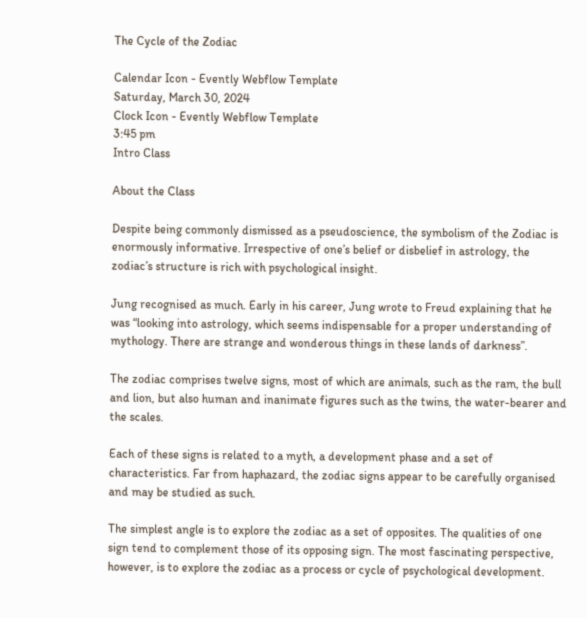The Cycle of the Zodiac

Calendar Icon - Evently Webflow Template
Saturday, March 30, 2024
Clock Icon - Evently Webflow Template
3:45 pm
Intro Class

About the Class

Despite being commonly dismissed as a pseudoscience, the symbolism of the Zodiac is enormously informative. Irrespective of one’s belief or disbelief in astrology, the zodiac’s structure is rich with psychological insight.

Jung recognised as much. Early in his career, Jung wrote to Freud explaining that he was “looking into astrology, which seems indispensable for a proper understanding of mythology. There are strange and wonderous things in these lands of darkness”.

The zodiac comprises twelve signs, most of which are animals, such as the ram, the bull and lion, but also human and inanimate figures such as the twins, the water-bearer and the scales.

Each of these signs is related to a myth, a development phase and a set of characteristics. Far from haphazard, the zodiac signs appear to be carefully organised and may be studied as such.

The simplest angle is to explore the zodiac as a set of opposites. The qualities of one sign tend to complement those of its opposing sign. The most fascinating perspective, however, is to explore the zodiac as a process or cycle of psychological development.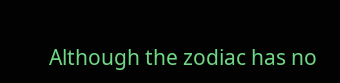Although the zodiac has no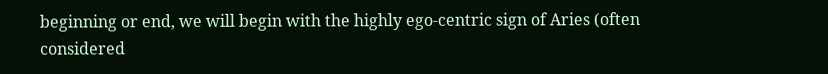beginning or end, we will begin with the highly ego-centric sign of Aries (often considered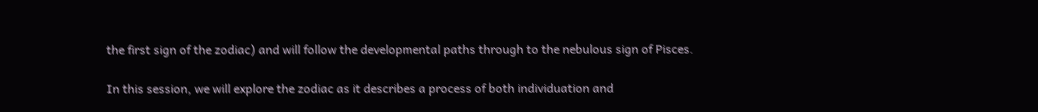the first sign of the zodiac) and will follow the developmental paths through to the nebulous sign of Pisces.

In this session, we will explore the zodiac as it describes a process of both individuation and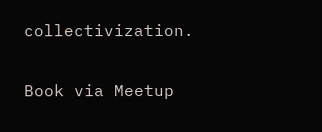collectivization.

Book via Meetup